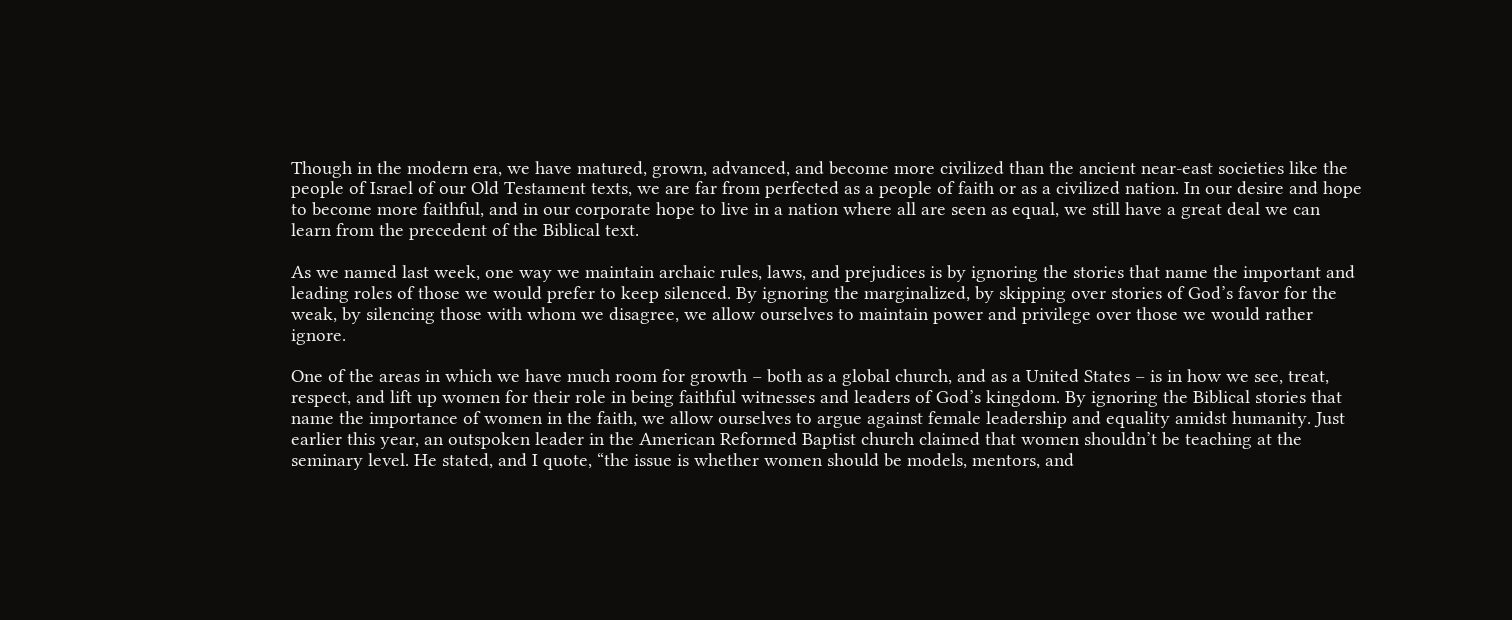Though in the modern era, we have matured, grown, advanced, and become more civilized than the ancient near-east societies like the people of Israel of our Old Testament texts, we are far from perfected as a people of faith or as a civilized nation. In our desire and hope to become more faithful, and in our corporate hope to live in a nation where all are seen as equal, we still have a great deal we can learn from the precedent of the Biblical text.

As we named last week, one way we maintain archaic rules, laws, and prejudices is by ignoring the stories that name the important and leading roles of those we would prefer to keep silenced. By ignoring the marginalized, by skipping over stories of God’s favor for the weak, by silencing those with whom we disagree, we allow ourselves to maintain power and privilege over those we would rather ignore.

One of the areas in which we have much room for growth – both as a global church, and as a United States – is in how we see, treat, respect, and lift up women for their role in being faithful witnesses and leaders of God’s kingdom. By ignoring the Biblical stories that name the importance of women in the faith, we allow ourselves to argue against female leadership and equality amidst humanity. Just earlier this year, an outspoken leader in the American Reformed Baptist church claimed that women shouldn’t be teaching at the seminary level. He stated, and I quote, “the issue is whether women should be models, mentors, and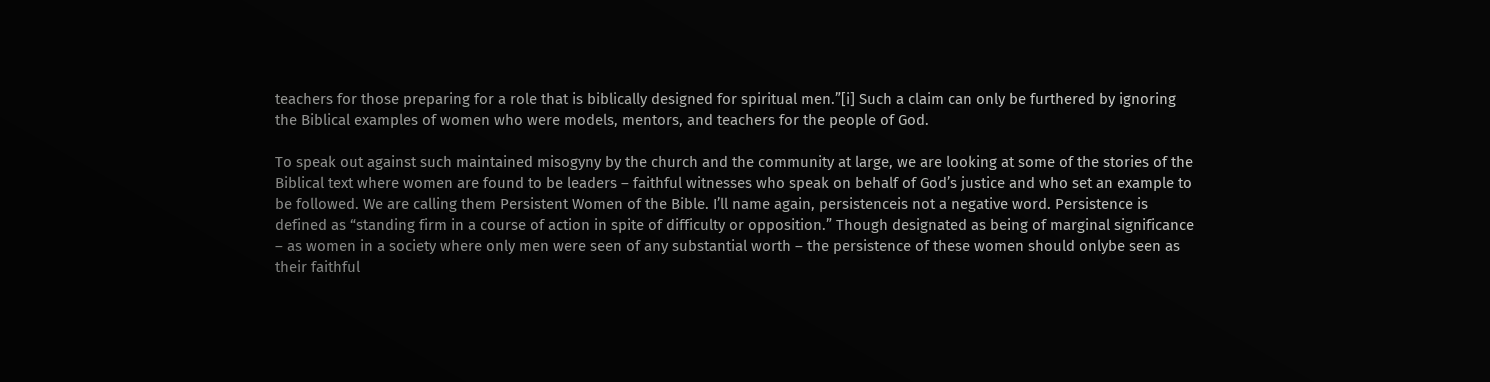teachers for those preparing for a role that is biblically designed for spiritual men.”[i] Such a claim can only be furthered by ignoring the Biblical examples of women who were models, mentors, and teachers for the people of God.

To speak out against such maintained misogyny by the church and the community at large, we are looking at some of the stories of the Biblical text where women are found to be leaders – faithful witnesses who speak on behalf of God’s justice and who set an example to be followed. We are calling them Persistent Women of the Bible. I’ll name again, persistenceis not a negative word. Persistence is defined as “standing firm in a course of action in spite of difficulty or opposition.” Though designated as being of marginal significance – as women in a society where only men were seen of any substantial worth – the persistence of these women should onlybe seen as their faithful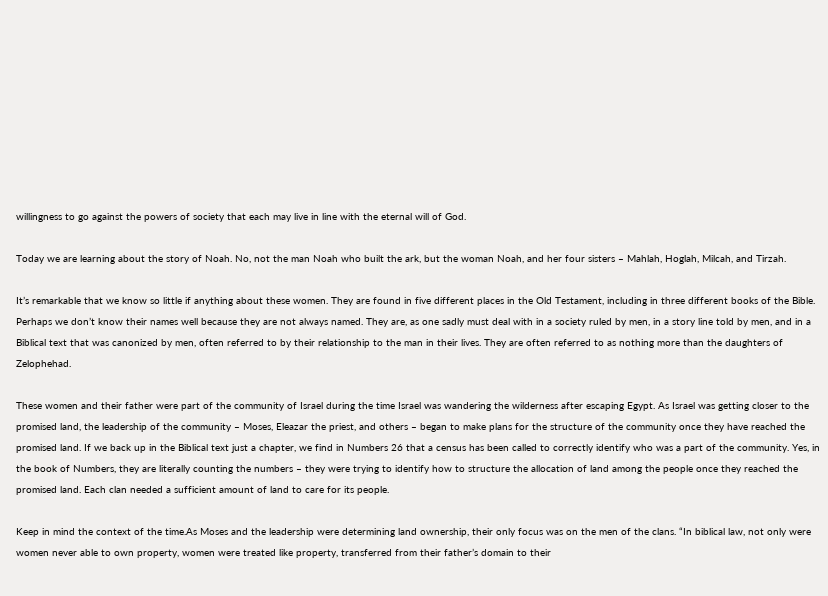willingness to go against the powers of society that each may live in line with the eternal will of God.

Today we are learning about the story of Noah. No, not the man Noah who built the ark, but the woman Noah, and her four sisters – Mahlah, Hoglah, Milcah, and Tirzah.

It’s remarkable that we know so little if anything about these women. They are found in five different places in the Old Testament, including in three different books of the Bible. Perhaps we don’t know their names well because they are not always named. They are, as one sadly must deal with in a society ruled by men, in a story line told by men, and in a Biblical text that was canonized by men, often referred to by their relationship to the man in their lives. They are often referred to as nothing more than the daughters of Zelophehad.

These women and their father were part of the community of Israel during the time Israel was wandering the wilderness after escaping Egypt. As Israel was getting closer to the promised land, the leadership of the community – Moses, Eleazar the priest, and others – began to make plans for the structure of the community once they have reached the promised land. If we back up in the Biblical text just a chapter, we find in Numbers 26 that a census has been called to correctly identify who was a part of the community. Yes, in the book of Numbers, they are literally counting the numbers – they were trying to identify how to structure the allocation of land among the people once they reached the promised land. Each clan needed a sufficient amount of land to care for its people.

Keep in mind the context of the time.As Moses and the leadership were determining land ownership, their only focus was on the men of the clans. “In biblical law, not only were women never able to own property, women were treated like property, transferred from their father’s domain to their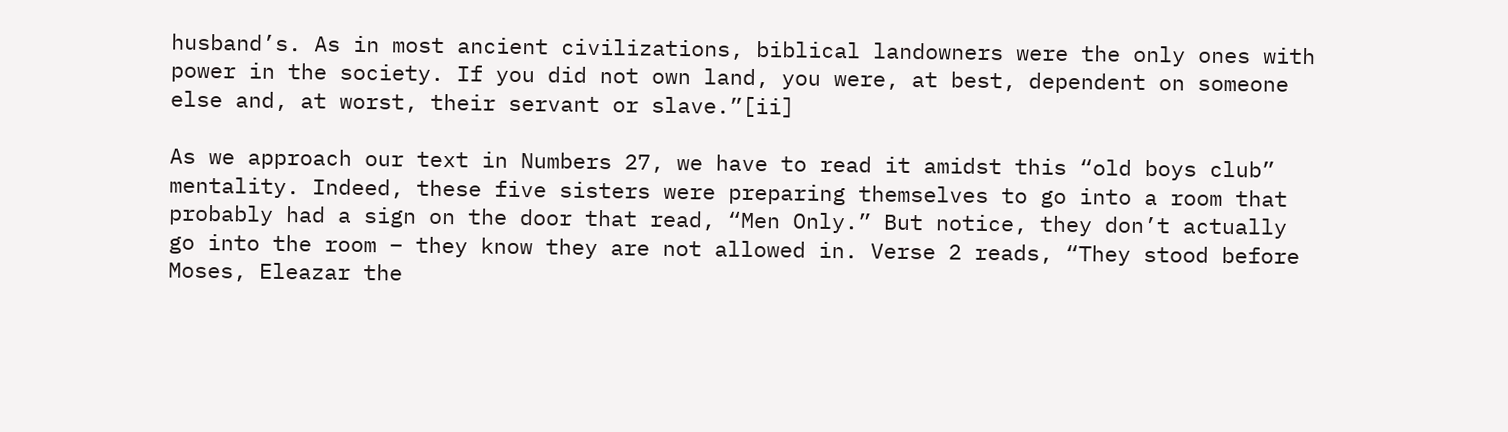husband’s. As in most ancient civilizations, biblical landowners were the only ones with power in the society. If you did not own land, you were, at best, dependent on someone else and, at worst, their servant or slave.”[ii]

As we approach our text in Numbers 27, we have to read it amidst this “old boys club” mentality. Indeed, these five sisters were preparing themselves to go into a room that probably had a sign on the door that read, “Men Only.” But notice, they don’t actually go into the room – they know they are not allowed in. Verse 2 reads, “They stood before Moses, Eleazar the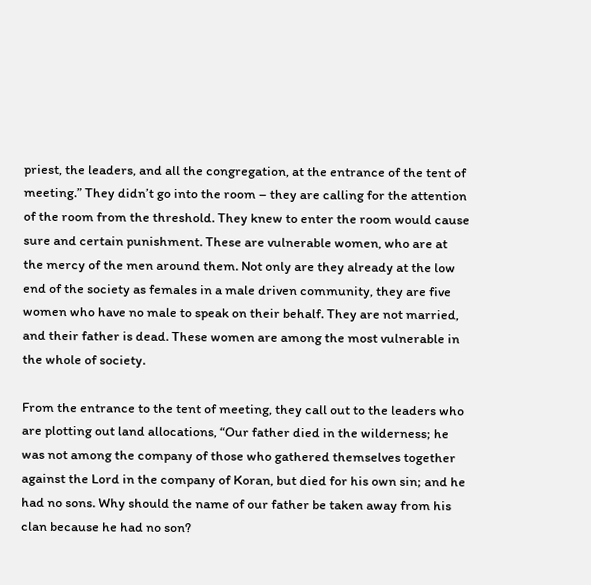priest, the leaders, and all the congregation, at the entrance of the tent of meeting.” They didn’t go into the room – they are calling for the attention of the room from the threshold. They knew to enter the room would cause sure and certain punishment. These are vulnerable women, who are at the mercy of the men around them. Not only are they already at the low end of the society as females in a male driven community, they are five women who have no male to speak on their behalf. They are not married, and their father is dead. These women are among the most vulnerable in the whole of society.

From the entrance to the tent of meeting, they call out to the leaders who are plotting out land allocations, “Our father died in the wilderness; he was not among the company of those who gathered themselves together against the Lord in the company of Koran, but died for his own sin; and he had no sons. Why should the name of our father be taken away from his clan because he had no son?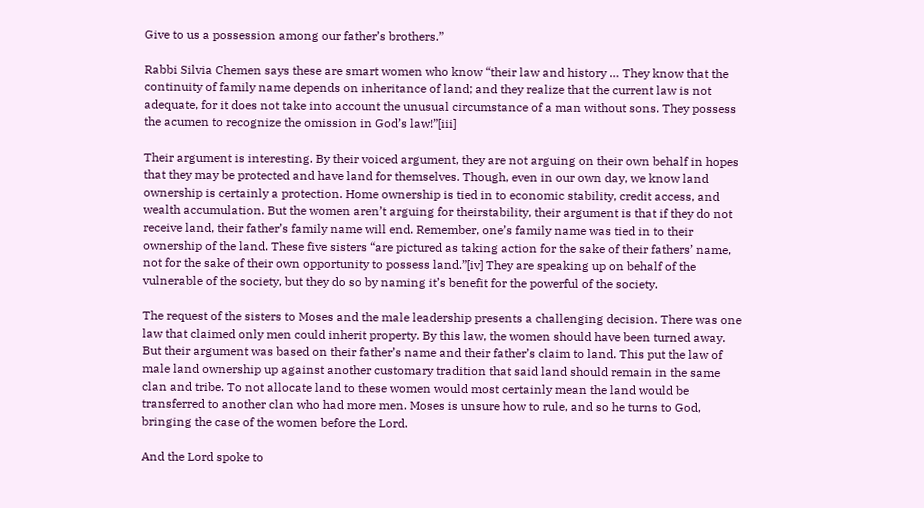Give to us a possession among our father’s brothers.”

Rabbi Silvia Chemen says these are smart women who know “their law and history … They know that the continuity of family name depends on inheritance of land; and they realize that the current law is not adequate, for it does not take into account the unusual circumstance of a man without sons. They possess the acumen to recognize the omission in God’s law!”[iii]

Their argument is interesting. By their voiced argument, they are not arguing on their own behalf in hopes that they may be protected and have land for themselves. Though, even in our own day, we know land ownership is certainly a protection. Home ownership is tied in to economic stability, credit access, and wealth accumulation. But the women aren’t arguing for theirstability, their argument is that if they do not receive land, their father’s family name will end. Remember, one’s family name was tied in to their ownership of the land. These five sisters “are pictured as taking action for the sake of their fathers’ name, not for the sake of their own opportunity to possess land.”[iv] They are speaking up on behalf of the vulnerable of the society, but they do so by naming it’s benefit for the powerful of the society.

The request of the sisters to Moses and the male leadership presents a challenging decision. There was one law that claimed only men could inherit property. By this law, the women should have been turned away. But their argument was based on their father’s name and their father’s claim to land. This put the law of male land ownership up against another customary tradition that said land should remain in the same clan and tribe. To not allocate land to these women would most certainly mean the land would be transferred to another clan who had more men. Moses is unsure how to rule, and so he turns to God, bringing the case of the women before the Lord.

And the Lord spoke to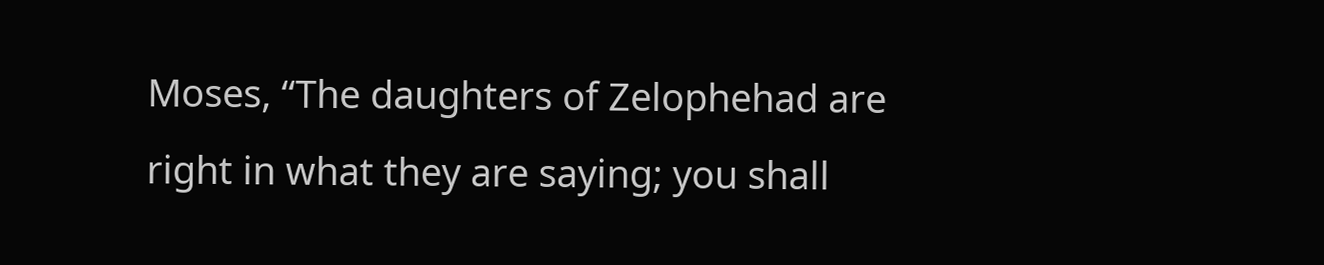Moses, “The daughters of Zelophehad are right in what they are saying; you shall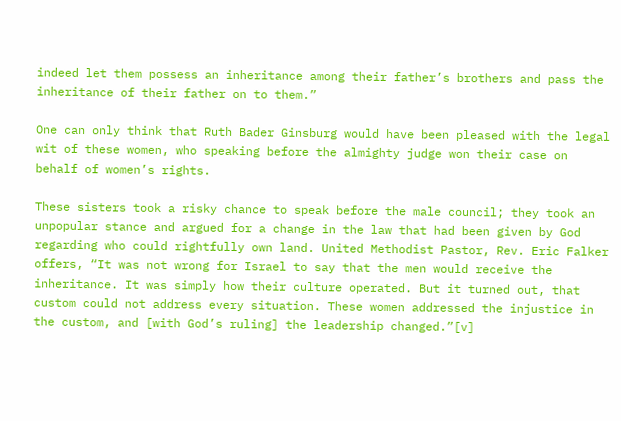indeed let them possess an inheritance among their father’s brothers and pass the inheritance of their father on to them.”

One can only think that Ruth Bader Ginsburg would have been pleased with the legal wit of these women, who speaking before the almighty judge won their case on behalf of women’s rights.

These sisters took a risky chance to speak before the male council; they took an unpopular stance and argued for a change in the law that had been given by God regarding who could rightfully own land. United Methodist Pastor, Rev. Eric Falker offers, “It was not wrong for Israel to say that the men would receive the inheritance. It was simply how their culture operated. But it turned out, that custom could not address every situation. These women addressed the injustice in the custom, and [with God’s ruling] the leadership changed.”[v]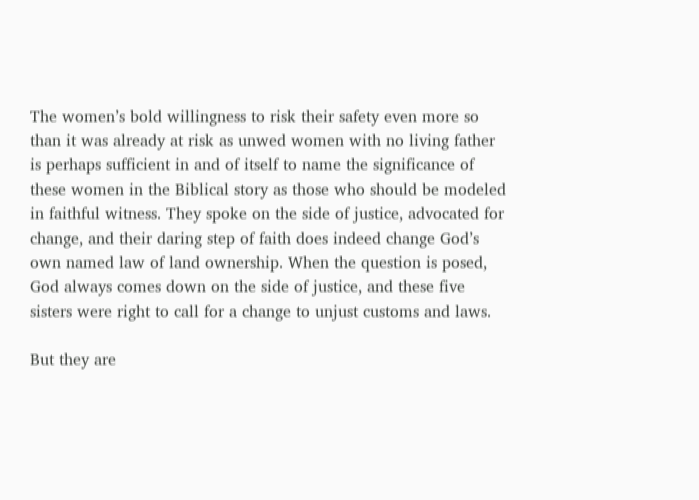The women’s bold willingness to risk their safety even more so than it was already at risk as unwed women with no living father is perhaps sufficient in and of itself to name the significance of these women in the Biblical story as those who should be modeled in faithful witness. They spoke on the side of justice, advocated for change, and their daring step of faith does indeed change God’s own named law of land ownership. When the question is posed, God always comes down on the side of justice, and these five sisters were right to call for a change to unjust customs and laws.

But they are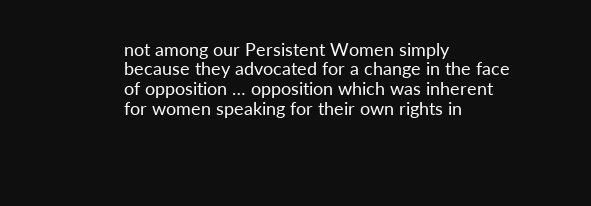not among our Persistent Women simply because they advocated for a change in the face of opposition … opposition which was inherent for women speaking for their own rights in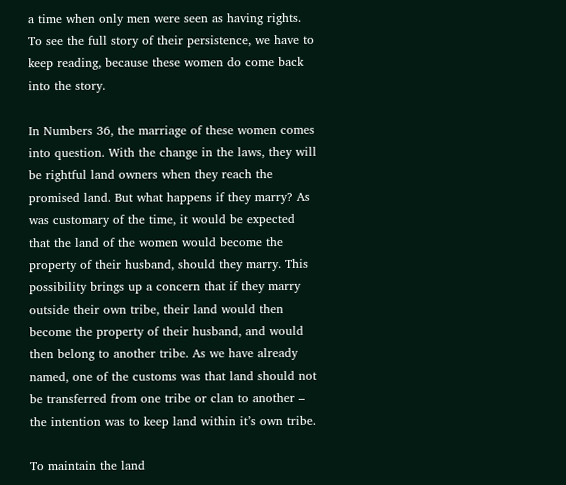a time when only men were seen as having rights. To see the full story of their persistence, we have to keep reading, because these women do come back into the story.

In Numbers 36, the marriage of these women comes into question. With the change in the laws, they will be rightful land owners when they reach the promised land. But what happens if they marry? As was customary of the time, it would be expected that the land of the women would become the property of their husband, should they marry. This possibility brings up a concern that if they marry outside their own tribe, their land would then become the property of their husband, and would then belong to another tribe. As we have already named, one of the customs was that land should not be transferred from one tribe or clan to another – the intention was to keep land within it’s own tribe.

To maintain the land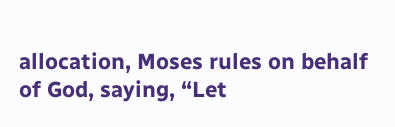allocation, Moses rules on behalf of God, saying, “Let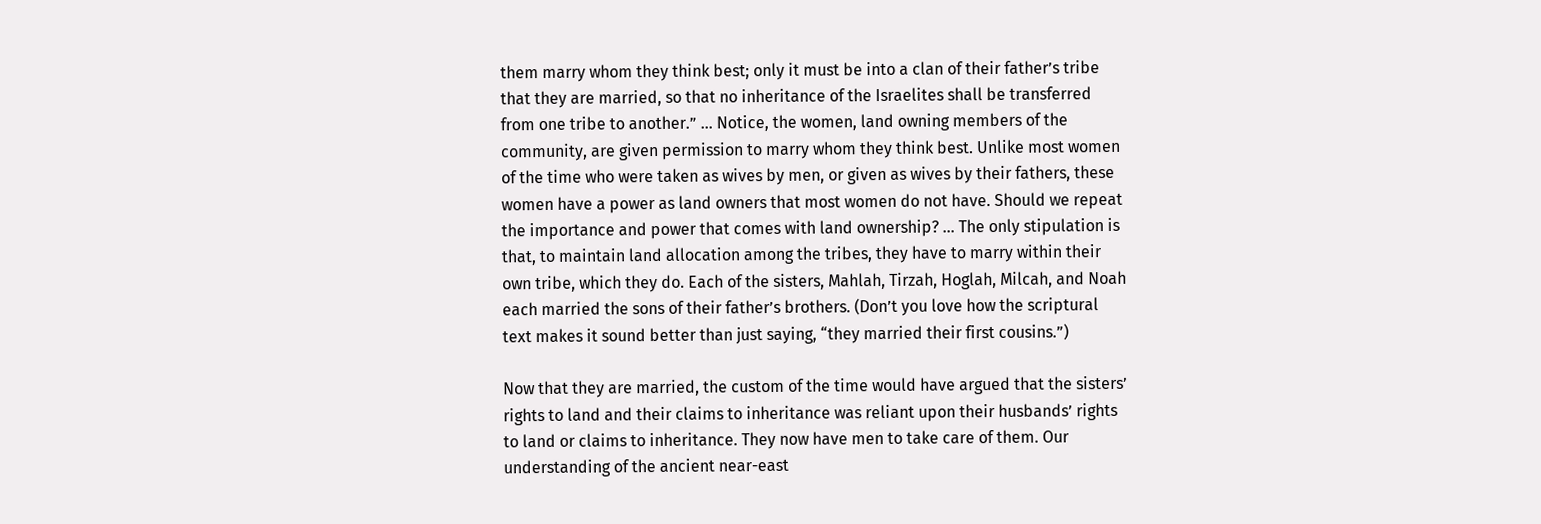them marry whom they think best; only it must be into a clan of their father’s tribe that they are married, so that no inheritance of the Israelites shall be transferred from one tribe to another.” … Notice, the women, land owning members of the community, are given permission to marry whom they think best. Unlike most women of the time who were taken as wives by men, or given as wives by their fathers, these women have a power as land owners that most women do not have. Should we repeat the importance and power that comes with land ownership? … The only stipulation is that, to maintain land allocation among the tribes, they have to marry within their own tribe, which they do. Each of the sisters, Mahlah, Tirzah, Hoglah, Milcah, and Noah each married the sons of their father’s brothers. (Don’t you love how the scriptural text makes it sound better than just saying, “they married their first cousins.”)

Now that they are married, the custom of the time would have argued that the sisters’ rights to land and their claims to inheritance was reliant upon their husbands’ rights to land or claims to inheritance. They now have men to take care of them. Our understanding of the ancient near-east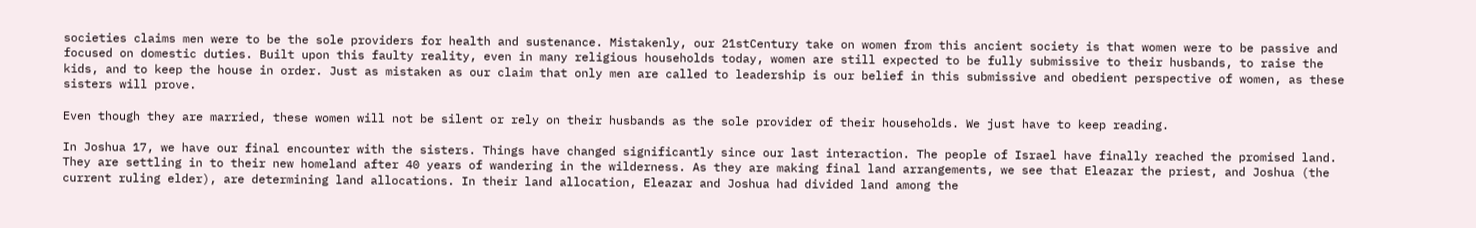societies claims men were to be the sole providers for health and sustenance. Mistakenly, our 21stCentury take on women from this ancient society is that women were to be passive and focused on domestic duties. Built upon this faulty reality, even in many religious households today, women are still expected to be fully submissive to their husbands, to raise the kids, and to keep the house in order. Just as mistaken as our claim that only men are called to leadership is our belief in this submissive and obedient perspective of women, as these sisters will prove.

Even though they are married, these women will not be silent or rely on their husbands as the sole provider of their households. We just have to keep reading.

In Joshua 17, we have our final encounter with the sisters. Things have changed significantly since our last interaction. The people of Israel have finally reached the promised land. They are settling in to their new homeland after 40 years of wandering in the wilderness. As they are making final land arrangements, we see that Eleazar the priest, and Joshua (the current ruling elder), are determining land allocations. In their land allocation, Eleazar and Joshua had divided land among the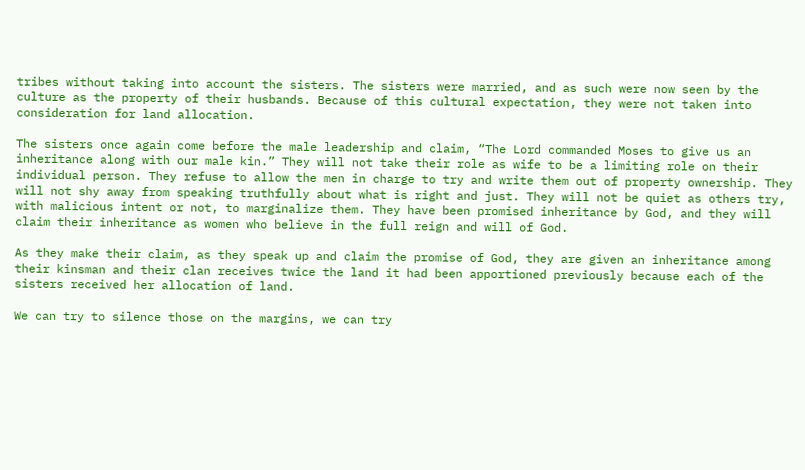tribes without taking into account the sisters. The sisters were married, and as such were now seen by the culture as the property of their husbands. Because of this cultural expectation, they were not taken into consideration for land allocation.

The sisters once again come before the male leadership and claim, “The Lord commanded Moses to give us an inheritance along with our male kin.” They will not take their role as wife to be a limiting role on their individual person. They refuse to allow the men in charge to try and write them out of property ownership. They will not shy away from speaking truthfully about what is right and just. They will not be quiet as others try, with malicious intent or not, to marginalize them. They have been promised inheritance by God, and they will claim their inheritance as women who believe in the full reign and will of God.

As they make their claim, as they speak up and claim the promise of God, they are given an inheritance among their kinsman and their clan receives twice the land it had been apportioned previously because each of the sisters received her allocation of land.

We can try to silence those on the margins, we can try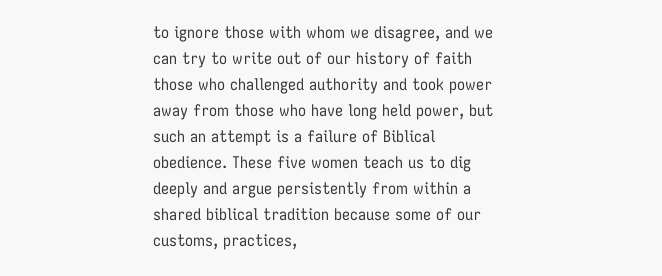to ignore those with whom we disagree, and we can try to write out of our history of faith those who challenged authority and took power away from those who have long held power, but such an attempt is a failure of Biblical obedience. These five women teach us to dig deeply and argue persistently from within a shared biblical tradition because some of our customs, practices,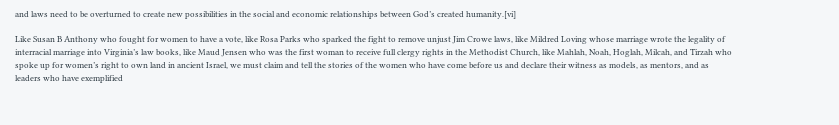and laws need to be overturned to create new possibilities in the social and economic relationships between God’s created humanity.[vi]

Like Susan B Anthony who fought for women to have a vote, like Rosa Parks who sparked the fight to remove unjust Jim Crowe laws, like Mildred Loving whose marriage wrote the legality of interracial marriage into Virginia’s law books, like Maud Jensen who was the first woman to receive full clergy rights in the Methodist Church, like Mahlah, Noah, Hoglah, Milcah, and Tirzah who spoke up for women’s right to own land in ancient Israel, we must claim and tell the stories of the women who have come before us and declare their witness as models, as mentors, and as leaders who have exemplified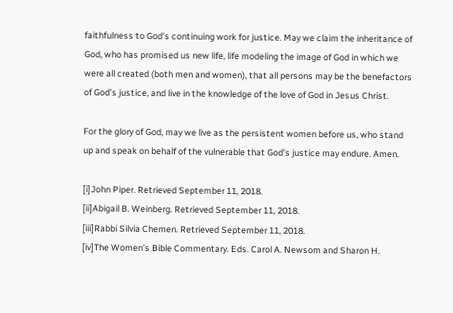faithfulness to God’s continuing work for justice. May we claim the inheritance of God, who has promised us new life, life modeling the image of God in which we were all created (both men and women), that all persons may be the benefactors of God’s justice, and live in the knowledge of the love of God in Jesus Christ.

For the glory of God, may we live as the persistent women before us, who stand up and speak on behalf of the vulnerable that God’s justice may endure. Amen.

[i]John Piper. Retrieved September 11, 2018.
[ii]Abigail B. Weinberg. Retrieved September 11, 2018.
[iii]Rabbi Silvia Chemen. Retrieved September 11, 2018.
[iv]The Women’s Bible Commentary. Eds. Carol A. Newsom and Sharon H.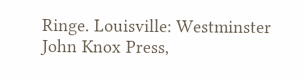Ringe. Louisville: Westminster John Knox Press,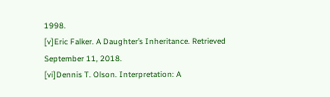1998.
[v]Eric Falker. A Daughter’s Inheritance. Retrieved September 11, 2018.
[vi]Dennis T. Olson. Interpretation: A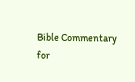Bible Commentary for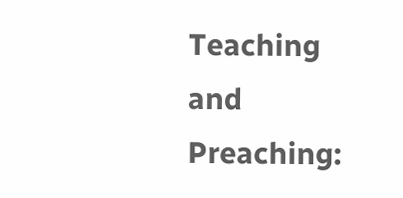Teaching and Preaching: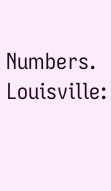Numbers. Louisville: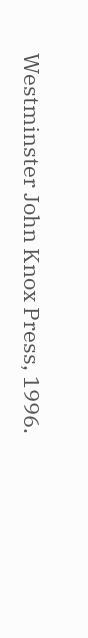Westminster John Knox Press, 1996.